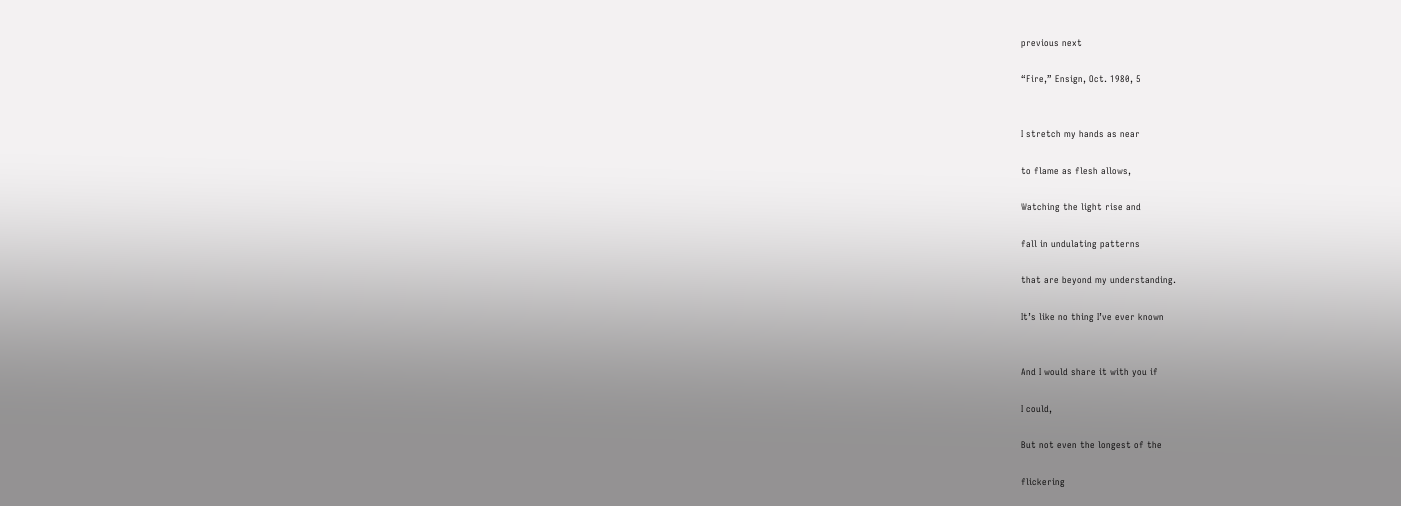previous next

“Fire,” Ensign, Oct. 1980, 5


I stretch my hands as near

to flame as flesh allows,

Watching the light rise and

fall in undulating patterns

that are beyond my understanding.

It’s like no thing I’ve ever known


And I would share it with you if

I could,

But not even the longest of the

flickering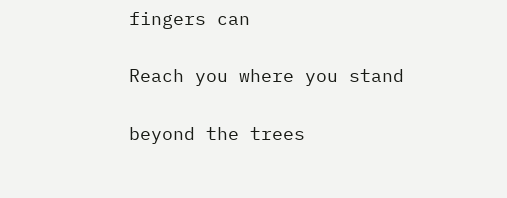fingers can

Reach you where you stand

beyond the trees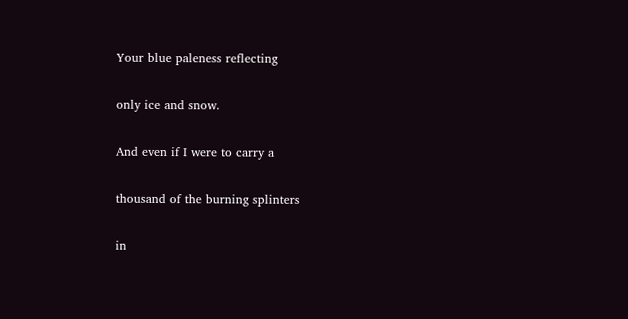Your blue paleness reflecting

only ice and snow.

And even if I were to carry a

thousand of the burning splinters

in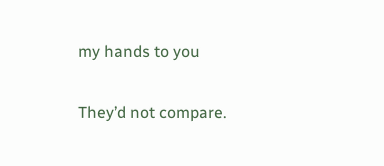my hands to you

They’d not compare.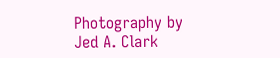Photography by Jed A. Clark